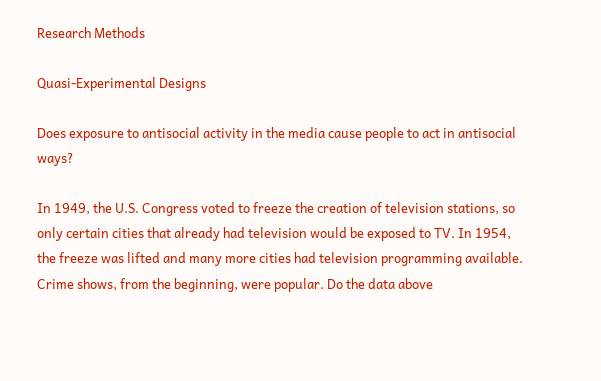Research Methods

Quasi-Experimental Designs

Does exposure to antisocial activity in the media cause people to act in antisocial ways?

In 1949, the U.S. Congress voted to freeze the creation of television stations, so only certain cities that already had television would be exposed to TV. In 1954, the freeze was lifted and many more cities had television programming available. Crime shows, from the beginning, were popular. Do the data above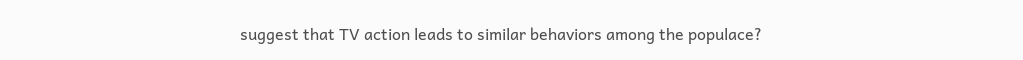suggest that TV action leads to similar behaviors among the populace?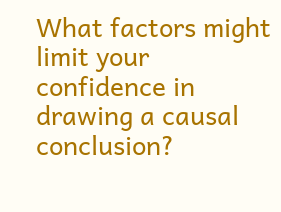What factors might limit your confidence in drawing a causal conclusion?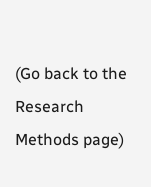(Go back to the Research Methods page)